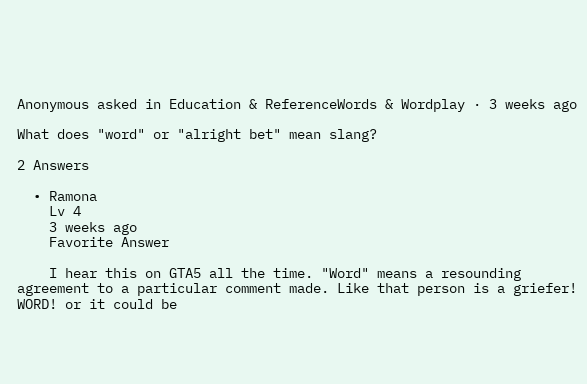Anonymous asked in Education & ReferenceWords & Wordplay · 3 weeks ago

What does "word" or "alright bet" mean slang?

2 Answers

  • Ramona
    Lv 4
    3 weeks ago
    Favorite Answer

    I hear this on GTA5 all the time. "Word" means a resounding agreement to a particular comment made. Like that person is a griefer! WORD! or it could be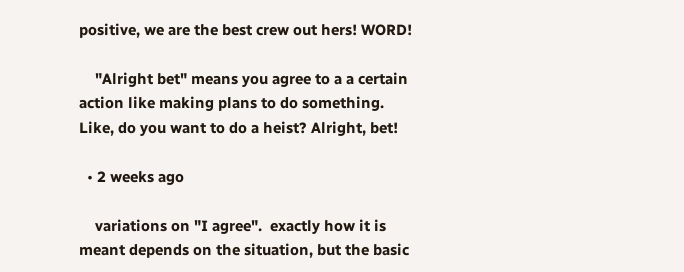positive, we are the best crew out hers! WORD!

    "Alright bet" means you agree to a a certain action like making plans to do something. Like, do you want to do a heist? Alright, bet!

  • 2 weeks ago

    variations on "I agree".  exactly how it is meant depends on the situation, but the basic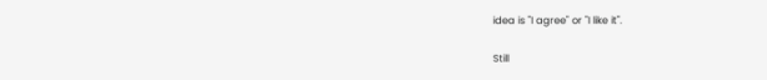idea is "I agree" or "I like it".

Still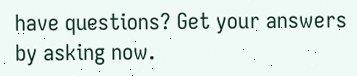have questions? Get your answers by asking now.